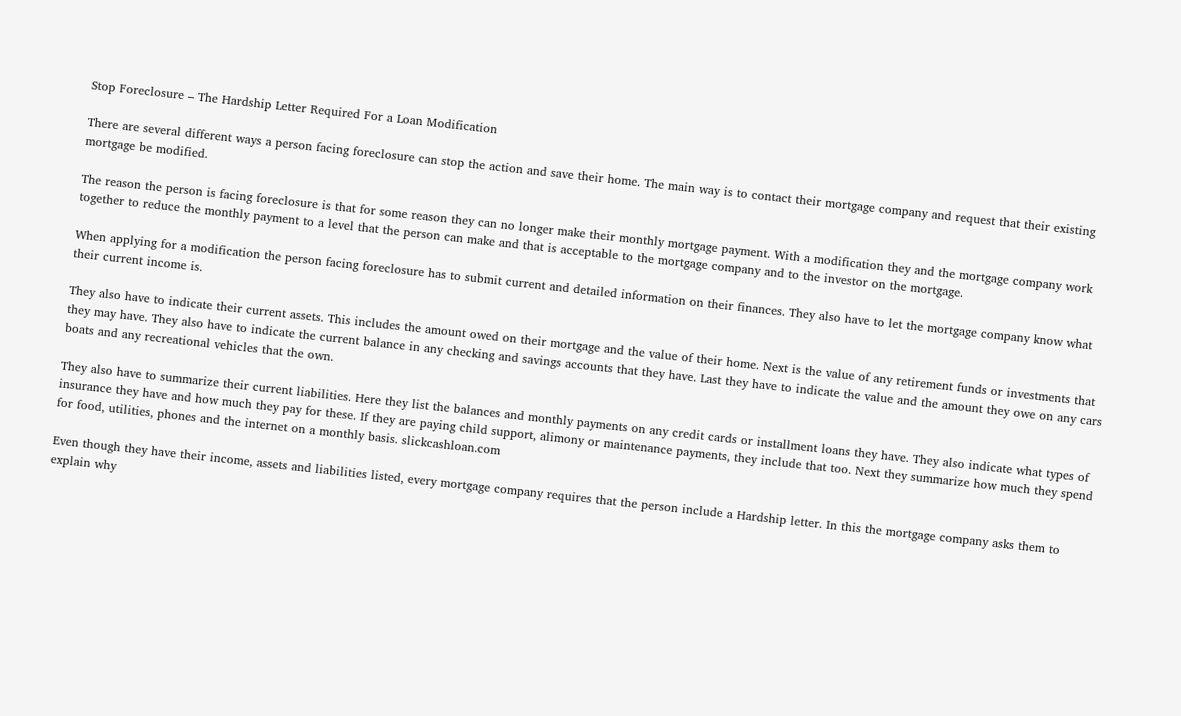Stop Foreclosure – The Hardship Letter Required For a Loan Modification

There are several different ways a person facing foreclosure can stop the action and save their home. The main way is to contact their mortgage company and request that their existing mortgage be modified.

The reason the person is facing foreclosure is that for some reason they can no longer make their monthly mortgage payment. With a modification they and the mortgage company work together to reduce the monthly payment to a level that the person can make and that is acceptable to the mortgage company and to the investor on the mortgage.

When applying for a modification the person facing foreclosure has to submit current and detailed information on their finances. They also have to let the mortgage company know what their current income is.

They also have to indicate their current assets. This includes the amount owed on their mortgage and the value of their home. Next is the value of any retirement funds or investments that they may have. They also have to indicate the current balance in any checking and savings accounts that they have. Last they have to indicate the value and the amount they owe on any cars boats and any recreational vehicles that the own.

They also have to summarize their current liabilities. Here they list the balances and monthly payments on any credit cards or installment loans they have. They also indicate what types of insurance they have and how much they pay for these. If they are paying child support, alimony or maintenance payments, they include that too. Next they summarize how much they spend for food, utilities, phones and the internet on a monthly basis. slickcashloan.com

Even though they have their income, assets and liabilities listed, every mortgage company requires that the person include a Hardship letter. In this the mortgage company asks them to explain why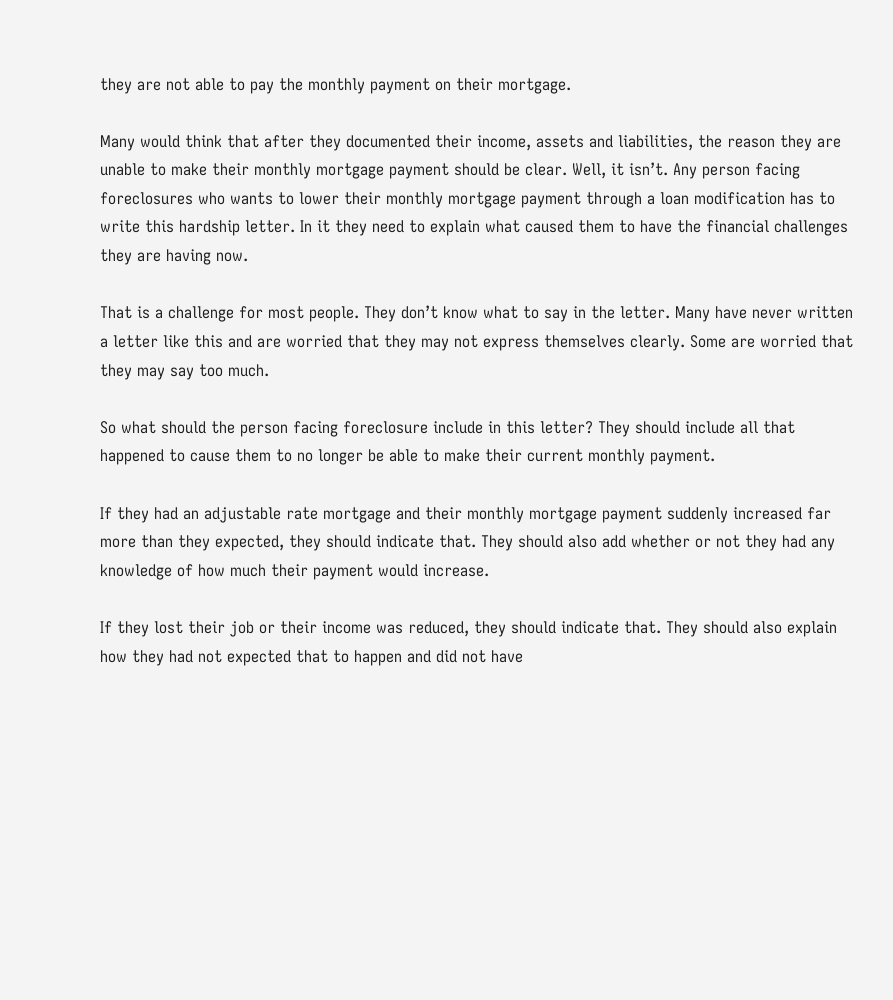they are not able to pay the monthly payment on their mortgage.

Many would think that after they documented their income, assets and liabilities, the reason they are unable to make their monthly mortgage payment should be clear. Well, it isn’t. Any person facing foreclosures who wants to lower their monthly mortgage payment through a loan modification has to write this hardship letter. In it they need to explain what caused them to have the financial challenges they are having now.

That is a challenge for most people. They don’t know what to say in the letter. Many have never written a letter like this and are worried that they may not express themselves clearly. Some are worried that they may say too much.

So what should the person facing foreclosure include in this letter? They should include all that happened to cause them to no longer be able to make their current monthly payment.

If they had an adjustable rate mortgage and their monthly mortgage payment suddenly increased far more than they expected, they should indicate that. They should also add whether or not they had any knowledge of how much their payment would increase.

If they lost their job or their income was reduced, they should indicate that. They should also explain how they had not expected that to happen and did not have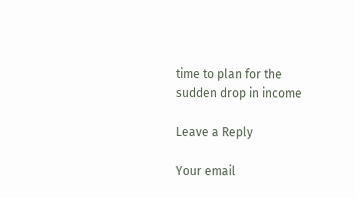time to plan for the sudden drop in income

Leave a Reply

Your email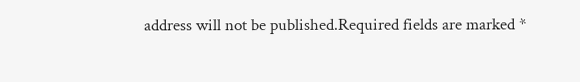address will not be published.Required fields are marked *